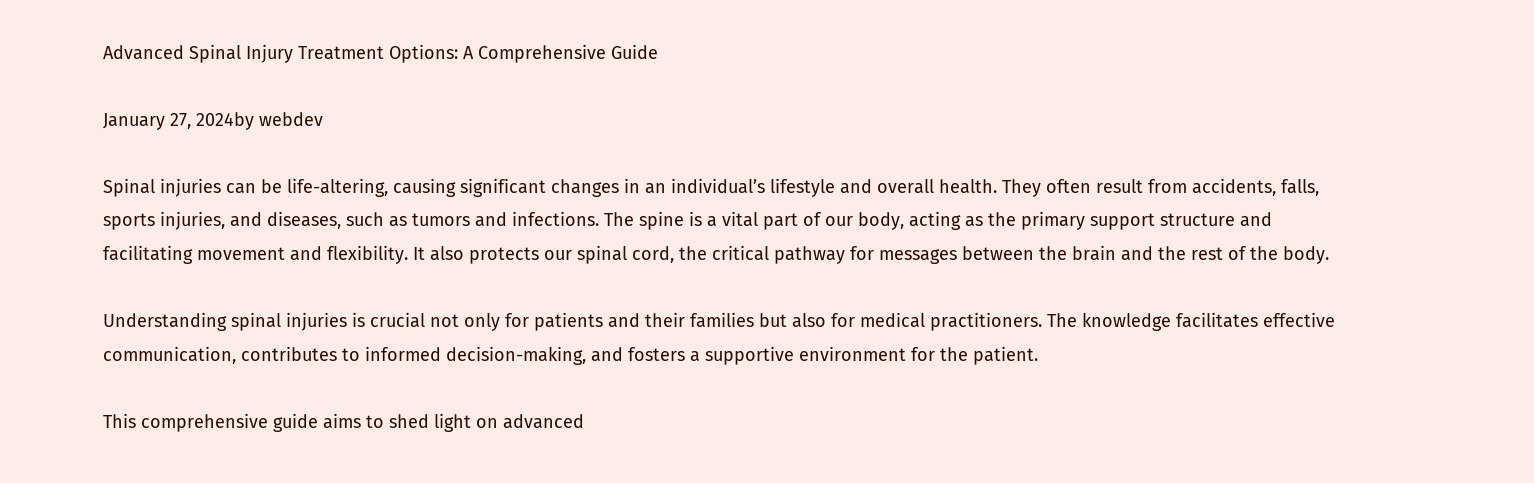Advanced Spinal Injury Treatment Options: A Comprehensive Guide

January 27, 2024by webdev

Spinal injuries can be life-altering, causing significant changes in an individual’s lifestyle and overall health. They often result from accidents, falls, sports injuries, and diseases, such as tumors and infections. The spine is a vital part of our body, acting as the primary support structure and facilitating movement and flexibility. It also protects our spinal cord, the critical pathway for messages between the brain and the rest of the body.

Understanding spinal injuries is crucial not only for patients and their families but also for medical practitioners. The knowledge facilitates effective communication, contributes to informed decision-making, and fosters a supportive environment for the patient.

This comprehensive guide aims to shed light on advanced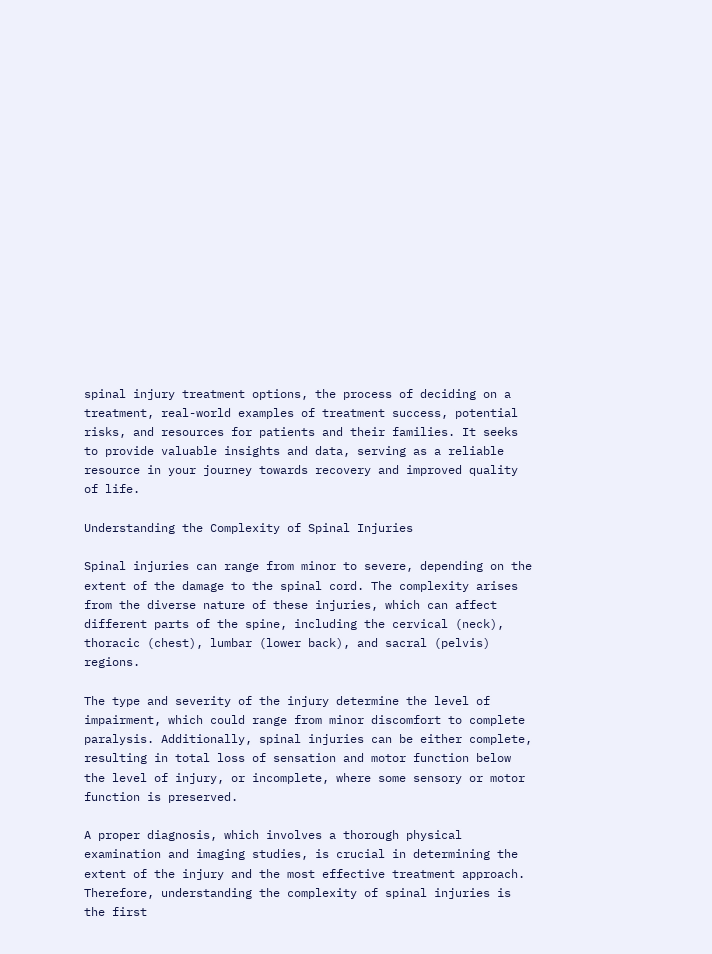spinal injury treatment options, the process of deciding on a treatment, real-world examples of treatment success, potential risks, and resources for patients and their families. It seeks to provide valuable insights and data, serving as a reliable resource in your journey towards recovery and improved quality of life.

Understanding the Complexity of Spinal Injuries

Spinal injuries can range from minor to severe, depending on the extent of the damage to the spinal cord. The complexity arises from the diverse nature of these injuries, which can affect different parts of the spine, including the cervical (neck), thoracic (chest), lumbar (lower back), and sacral (pelvis) regions.

The type and severity of the injury determine the level of impairment, which could range from minor discomfort to complete paralysis. Additionally, spinal injuries can be either complete, resulting in total loss of sensation and motor function below the level of injury, or incomplete, where some sensory or motor function is preserved.

A proper diagnosis, which involves a thorough physical examination and imaging studies, is crucial in determining the extent of the injury and the most effective treatment approach. Therefore, understanding the complexity of spinal injuries is the first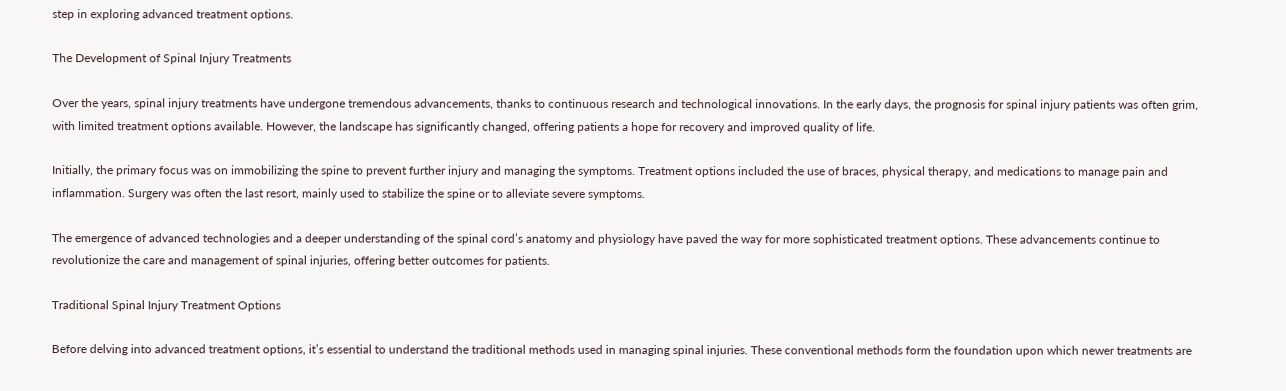step in exploring advanced treatment options.

The Development of Spinal Injury Treatments

Over the years, spinal injury treatments have undergone tremendous advancements, thanks to continuous research and technological innovations. In the early days, the prognosis for spinal injury patients was often grim, with limited treatment options available. However, the landscape has significantly changed, offering patients a hope for recovery and improved quality of life.

Initially, the primary focus was on immobilizing the spine to prevent further injury and managing the symptoms. Treatment options included the use of braces, physical therapy, and medications to manage pain and inflammation. Surgery was often the last resort, mainly used to stabilize the spine or to alleviate severe symptoms.

The emergence of advanced technologies and a deeper understanding of the spinal cord’s anatomy and physiology have paved the way for more sophisticated treatment options. These advancements continue to revolutionize the care and management of spinal injuries, offering better outcomes for patients.

Traditional Spinal Injury Treatment Options

Before delving into advanced treatment options, it’s essential to understand the traditional methods used in managing spinal injuries. These conventional methods form the foundation upon which newer treatments are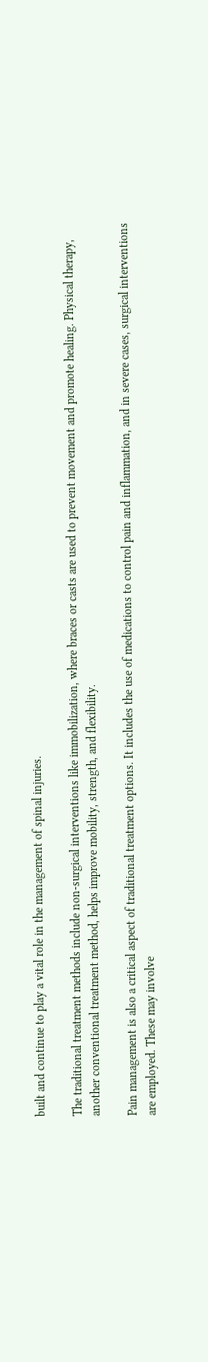built and continue to play a vital role in the management of spinal injuries.

The traditional treatment methods include non-surgical interventions like immobilization, where braces or casts are used to prevent movement and promote healing. Physical therapy, another conventional treatment method, helps improve mobility, strength, and flexibility.

Pain management is also a critical aspect of traditional treatment options. It includes the use of medications to control pain and inflammation, and in severe cases, surgical interventions are employed. These may involve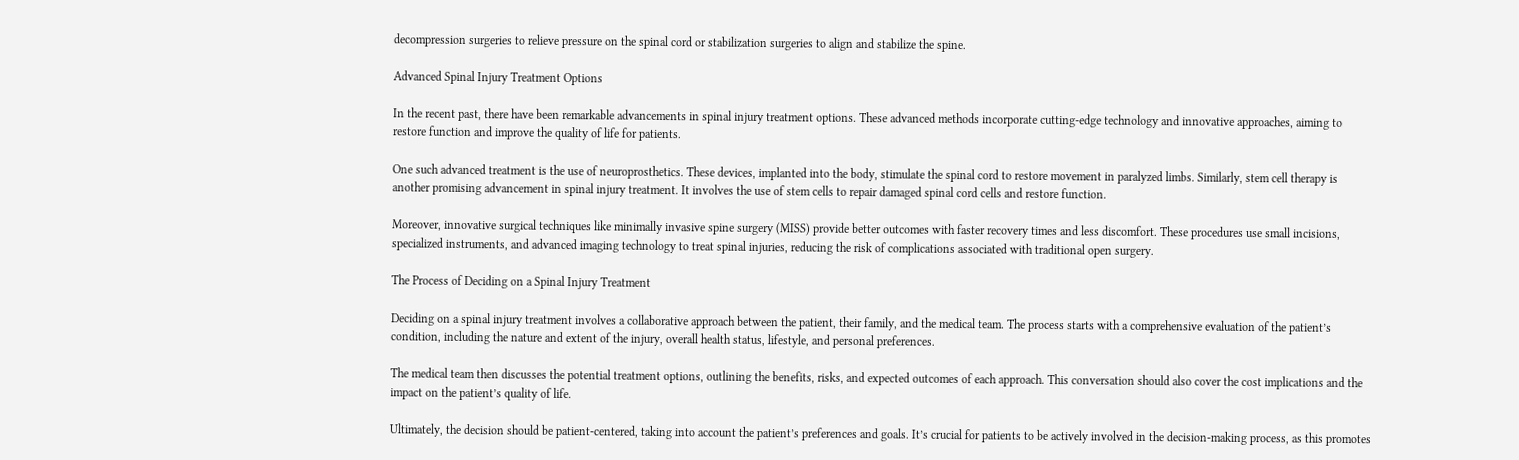decompression surgeries to relieve pressure on the spinal cord or stabilization surgeries to align and stabilize the spine.

Advanced Spinal Injury Treatment Options

In the recent past, there have been remarkable advancements in spinal injury treatment options. These advanced methods incorporate cutting-edge technology and innovative approaches, aiming to restore function and improve the quality of life for patients.

One such advanced treatment is the use of neuroprosthetics. These devices, implanted into the body, stimulate the spinal cord to restore movement in paralyzed limbs. Similarly, stem cell therapy is another promising advancement in spinal injury treatment. It involves the use of stem cells to repair damaged spinal cord cells and restore function.

Moreover, innovative surgical techniques like minimally invasive spine surgery (MISS) provide better outcomes with faster recovery times and less discomfort. These procedures use small incisions, specialized instruments, and advanced imaging technology to treat spinal injuries, reducing the risk of complications associated with traditional open surgery.

The Process of Deciding on a Spinal Injury Treatment

Deciding on a spinal injury treatment involves a collaborative approach between the patient, their family, and the medical team. The process starts with a comprehensive evaluation of the patient’s condition, including the nature and extent of the injury, overall health status, lifestyle, and personal preferences.

The medical team then discusses the potential treatment options, outlining the benefits, risks, and expected outcomes of each approach. This conversation should also cover the cost implications and the impact on the patient’s quality of life.

Ultimately, the decision should be patient-centered, taking into account the patient’s preferences and goals. It’s crucial for patients to be actively involved in the decision-making process, as this promotes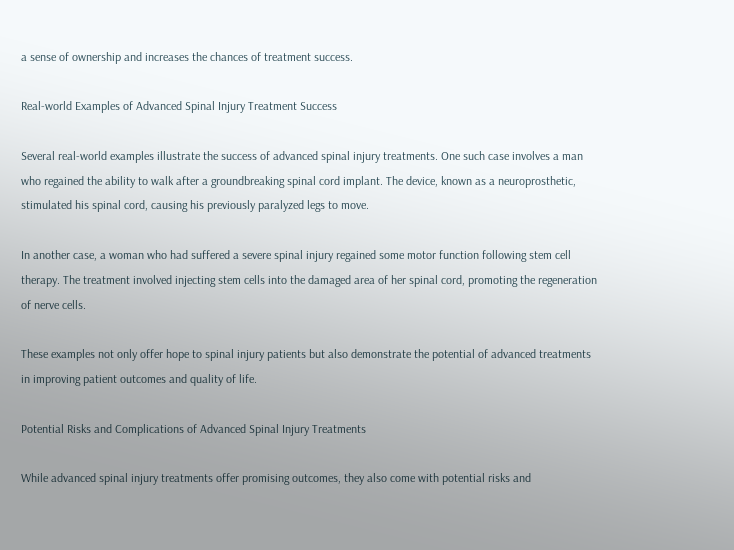a sense of ownership and increases the chances of treatment success.

Real-world Examples of Advanced Spinal Injury Treatment Success

Several real-world examples illustrate the success of advanced spinal injury treatments. One such case involves a man who regained the ability to walk after a groundbreaking spinal cord implant. The device, known as a neuroprosthetic, stimulated his spinal cord, causing his previously paralyzed legs to move.

In another case, a woman who had suffered a severe spinal injury regained some motor function following stem cell therapy. The treatment involved injecting stem cells into the damaged area of her spinal cord, promoting the regeneration of nerve cells.

These examples not only offer hope to spinal injury patients but also demonstrate the potential of advanced treatments in improving patient outcomes and quality of life.

Potential Risks and Complications of Advanced Spinal Injury Treatments

While advanced spinal injury treatments offer promising outcomes, they also come with potential risks and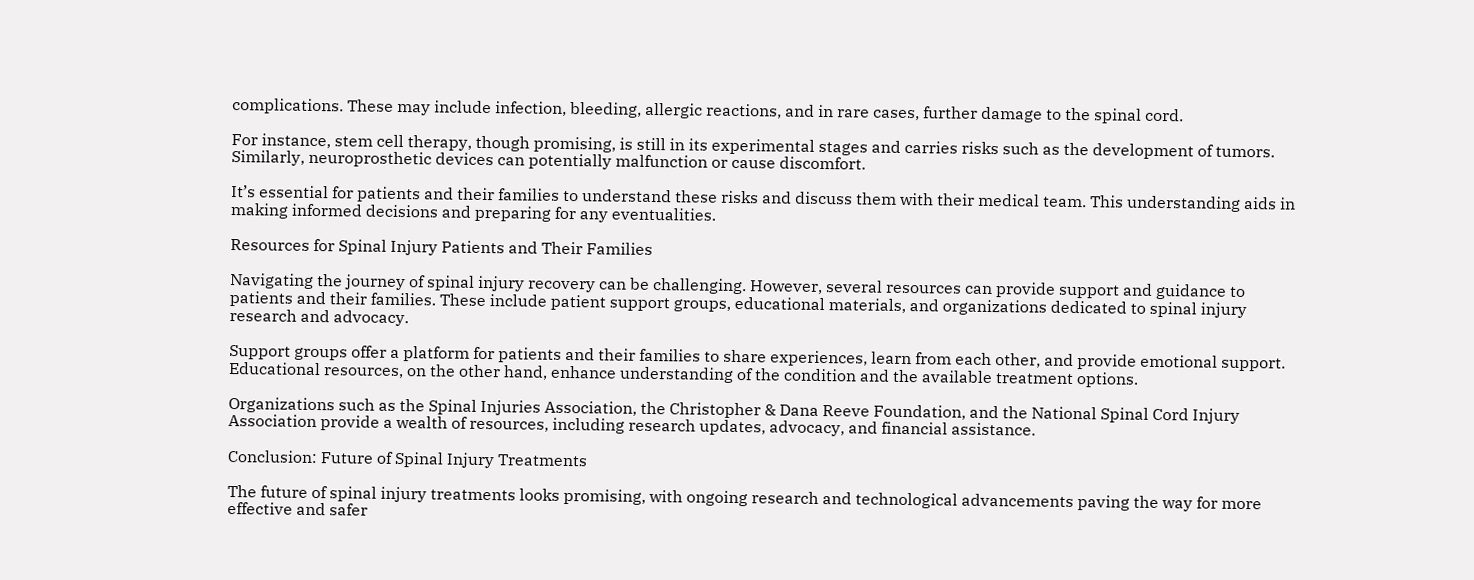complications. These may include infection, bleeding, allergic reactions, and in rare cases, further damage to the spinal cord.

For instance, stem cell therapy, though promising, is still in its experimental stages and carries risks such as the development of tumors. Similarly, neuroprosthetic devices can potentially malfunction or cause discomfort.

It’s essential for patients and their families to understand these risks and discuss them with their medical team. This understanding aids in making informed decisions and preparing for any eventualities.

Resources for Spinal Injury Patients and Their Families

Navigating the journey of spinal injury recovery can be challenging. However, several resources can provide support and guidance to patients and their families. These include patient support groups, educational materials, and organizations dedicated to spinal injury research and advocacy.

Support groups offer a platform for patients and their families to share experiences, learn from each other, and provide emotional support. Educational resources, on the other hand, enhance understanding of the condition and the available treatment options.

Organizations such as the Spinal Injuries Association, the Christopher & Dana Reeve Foundation, and the National Spinal Cord Injury Association provide a wealth of resources, including research updates, advocacy, and financial assistance.

Conclusion: Future of Spinal Injury Treatments

The future of spinal injury treatments looks promising, with ongoing research and technological advancements paving the way for more effective and safer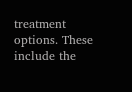treatment options. These include the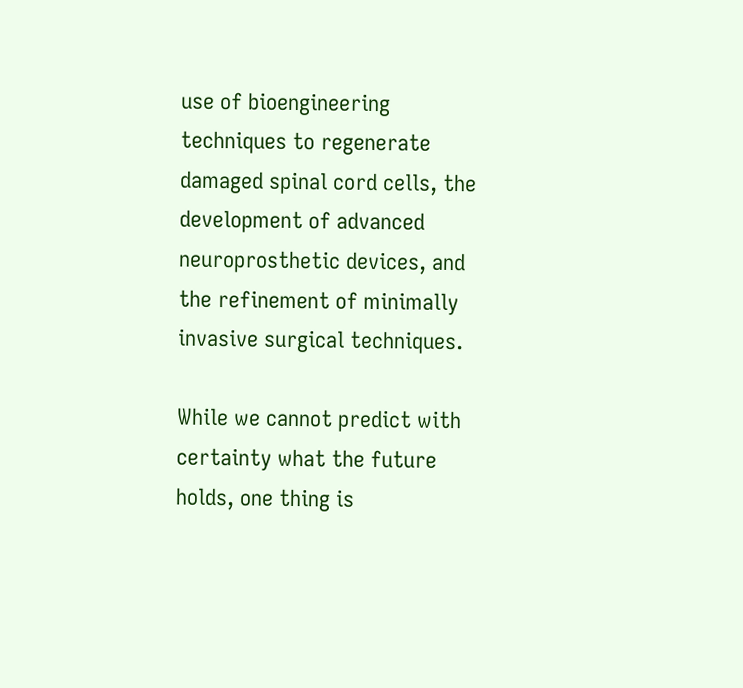use of bioengineering techniques to regenerate damaged spinal cord cells, the development of advanced neuroprosthetic devices, and the refinement of minimally invasive surgical techniques.

While we cannot predict with certainty what the future holds, one thing is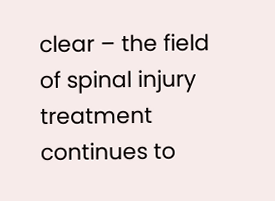clear – the field of spinal injury treatment continues to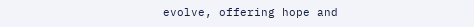evolve, offering hope and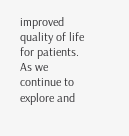improved quality of life for patients. As we continue to explore and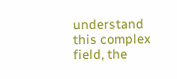understand this complex field, the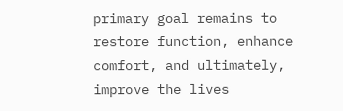primary goal remains to restore function, enhance comfort, and ultimately, improve the lives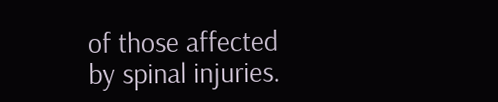of those affected by spinal injuries.